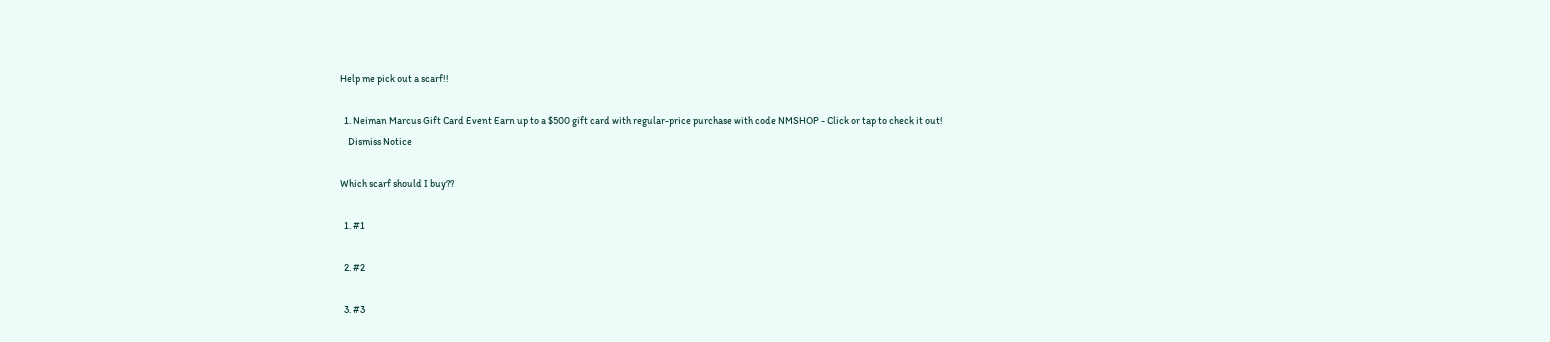Help me pick out a scarf!!

  1. Neiman Marcus Gift Card Event Earn up to a $500 gift card with regular-price purchase with code NMSHOP - Click or tap to check it out!
    Dismiss Notice

Which scarf should I buy??

  1. #1

  2. #2

  3. #3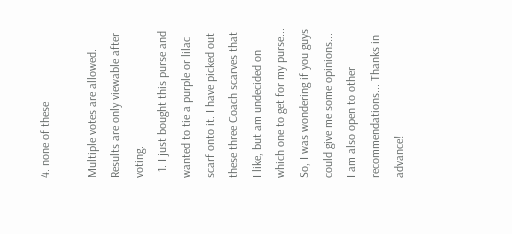4. none of these

Multiple votes are allowed.
Results are only viewable after voting.
  1. I just bought this purse and wanted to tie a purple or lilac scarf onto it. I have picked out these three Coach scarves that I like, but am undecided on which one to get for my purse... So, I was wondering if you guys could give me some opinions... I am also open to other recommendations... Thanks in advance!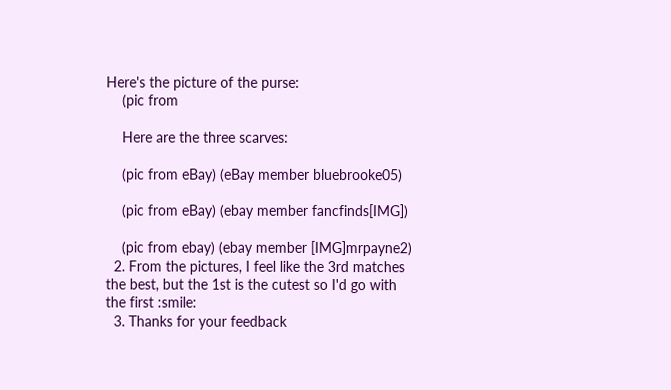Here's the picture of the purse:
    (pic from

    Here are the three scarves:

    (pic from eBay) (eBay member bluebrooke05)

    (pic from eBay) (ebay member fancfinds[IMG])

    (pic from ebay) (ebay member [IMG]mrpayne2)
  2. From the pictures, I feel like the 3rd matches the best, but the 1st is the cutest so I'd go with the first :smile:
  3. Thanks for your feedback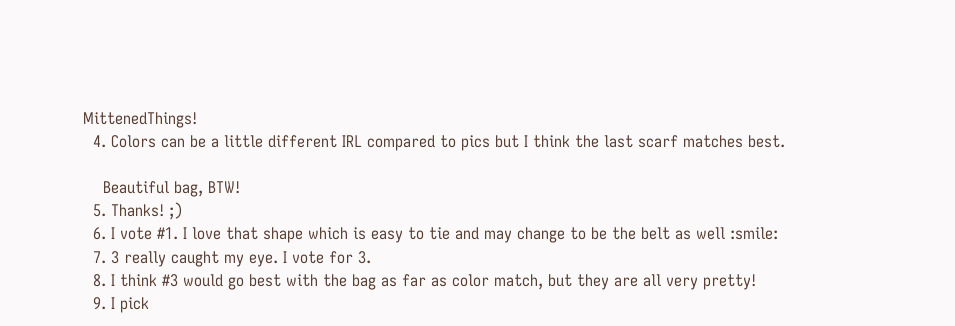MittenedThings!
  4. Colors can be a little different IRL compared to pics but I think the last scarf matches best.

    Beautiful bag, BTW!
  5. Thanks! ;)
  6. I vote #1. I love that shape which is easy to tie and may change to be the belt as well :smile:
  7. 3 really caught my eye. I vote for 3.
  8. I think #3 would go best with the bag as far as color match, but they are all very pretty!
  9. I pick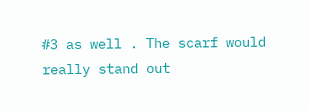#3 as well . The scarf would really stand out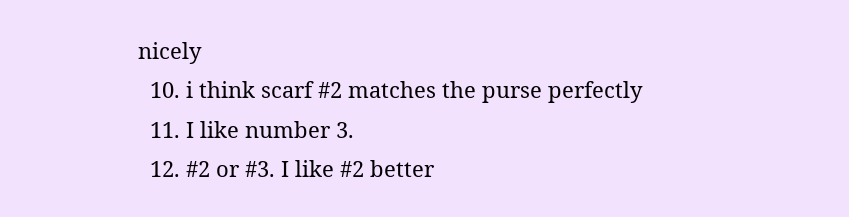nicely
  10. i think scarf #2 matches the purse perfectly
  11. I like number 3.
  12. #2 or #3. I like #2 better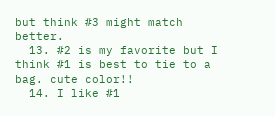but think #3 might match better.
  13. #2 is my favorite but I think #1 is best to tie to a bag. cute color!!
  14. I like #1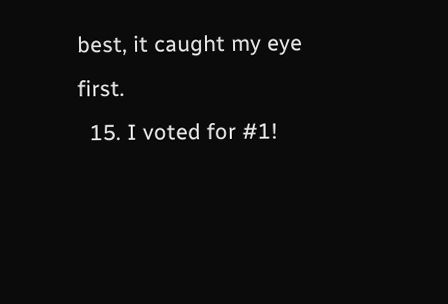best, it caught my eye first.
  15. I voted for #1!